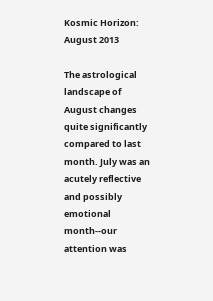Kosmic Horizon: August 2013

The astrological landscape of August changes quite significantly compared to last month. July was an acutely reflective and possibly emotional month--our attention was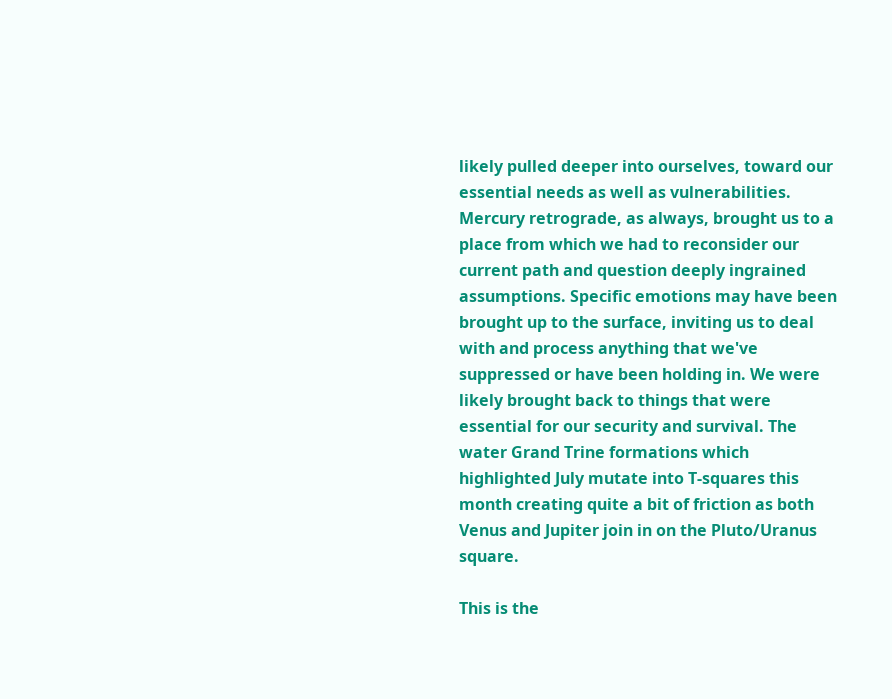likely pulled deeper into ourselves, toward our essential needs as well as vulnerabilities. Mercury retrograde, as always, brought us to a place from which we had to reconsider our current path and question deeply ingrained assumptions. Specific emotions may have been brought up to the surface, inviting us to deal with and process anything that we've suppressed or have been holding in. We were likely brought back to things that were essential for our security and survival. The water Grand Trine formations which highlighted July mutate into T-squares this month creating quite a bit of friction as both Venus and Jupiter join in on the Pluto/Uranus square.

This is the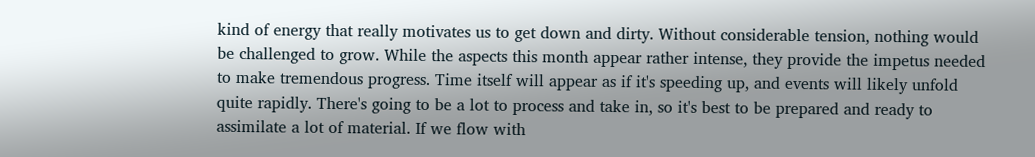kind of energy that really motivates us to get down and dirty. Without considerable tension, nothing would be challenged to grow. While the aspects this month appear rather intense, they provide the impetus needed to make tremendous progress. Time itself will appear as if it's speeding up, and events will likely unfold quite rapidly. There's going to be a lot to process and take in, so it's best to be prepared and ready to assimilate a lot of material. If we flow with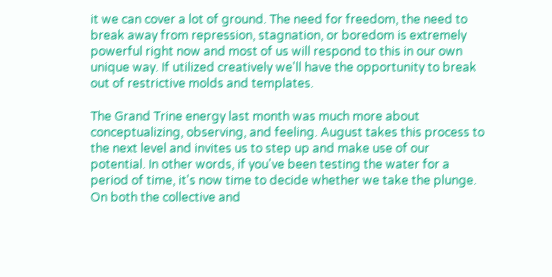it we can cover a lot of ground. The need for freedom, the need to break away from repression, stagnation, or boredom is extremely powerful right now and most of us will respond to this in our own unique way. If utilized creatively we'll have the opportunity to break out of restrictive molds and templates.

The Grand Trine energy last month was much more about conceptualizing, observing, and feeling. August takes this process to the next level and invites us to step up and make use of our potential. In other words, if you've been testing the water for a period of time, it's now time to decide whether we take the plunge. On both the collective and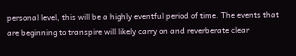personal level, this will be a highly eventful period of time. The events that are beginning to transpire will likely carry on and reverberate clear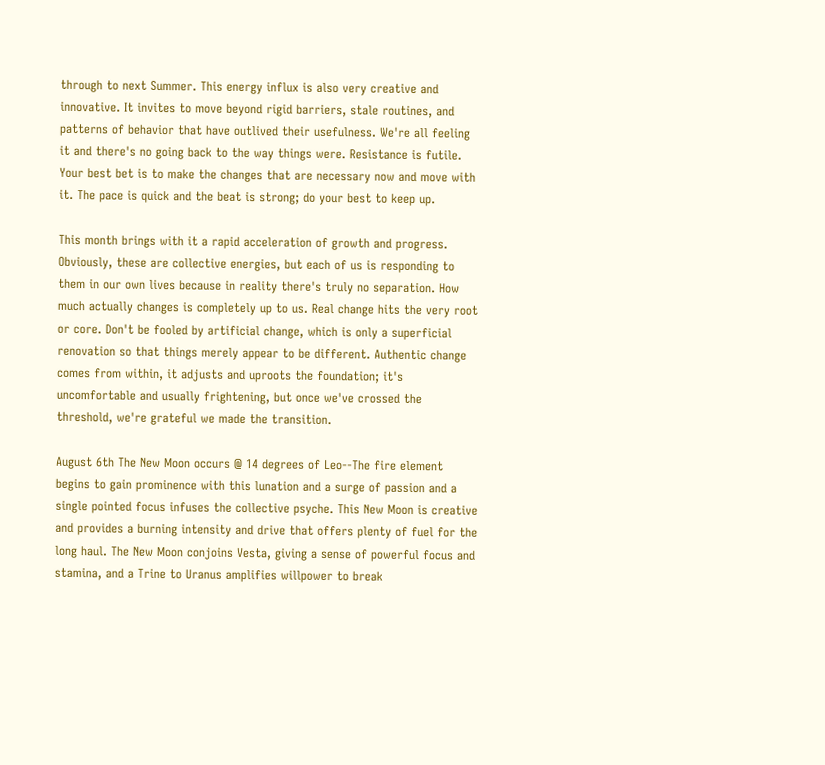through to next Summer. This energy influx is also very creative and innovative. It invites to move beyond rigid barriers, stale routines, and patterns of behavior that have outlived their usefulness. We're all feeling it and there's no going back to the way things were. Resistance is futile. Your best bet is to make the changes that are necessary now and move with it. The pace is quick and the beat is strong; do your best to keep up.

This month brings with it a rapid acceleration of growth and progress. Obviously, these are collective energies, but each of us is responding to them in our own lives because in reality there's truly no separation. How much actually changes is completely up to us. Real change hits the very root or core. Don't be fooled by artificial change, which is only a superficial renovation so that things merely appear to be different. Authentic change comes from within, it adjusts and uproots the foundation; it's uncomfortable and usually frightening, but once we've crossed the threshold, we're grateful we made the transition.

August 6th The New Moon occurs @ 14 degrees of Leo--The fire element begins to gain prominence with this lunation and a surge of passion and a single pointed focus infuses the collective psyche. This New Moon is creative and provides a burning intensity and drive that offers plenty of fuel for the long haul. The New Moon conjoins Vesta, giving a sense of powerful focus and stamina, and a Trine to Uranus amplifies willpower to break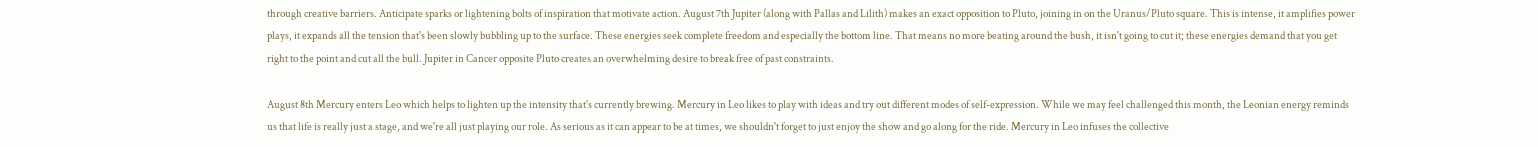through creative barriers. Anticipate sparks or lightening bolts of inspiration that motivate action. August 7th Jupiter (along with Pallas and Lilith) makes an exact opposition to Pluto, joining in on the Uranus/Pluto square. This is intense, it amplifies power plays, it expands all the tension that's been slowly bubbling up to the surface. These energies seek complete freedom and especially the bottom line. That means no more beating around the bush, it isn't going to cut it; these energies demand that you get right to the point and cut all the bull. Jupiter in Cancer opposite Pluto creates an overwhelming desire to break free of past constraints.

August 8th Mercury enters Leo which helps to lighten up the intensity that's currently brewing. Mercury in Leo likes to play with ideas and try out different modes of self-expression. While we may feel challenged this month, the Leonian energy reminds us that life is really just a stage, and we're all just playing our role. As serious as it can appear to be at times, we shouldn't forget to just enjoy the show and go along for the ride. Mercury in Leo infuses the collective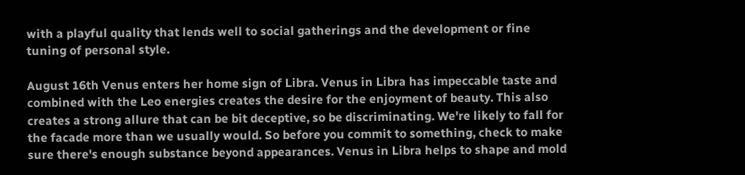with a playful quality that lends well to social gatherings and the development or fine tuning of personal style.

August 16th Venus enters her home sign of Libra. Venus in Libra has impeccable taste and combined with the Leo energies creates the desire for the enjoyment of beauty. This also creates a strong allure that can be bit deceptive, so be discriminating. We're likely to fall for the facade more than we usually would. So before you commit to something, check to make sure there's enough substance beyond appearances. Venus in Libra helps to shape and mold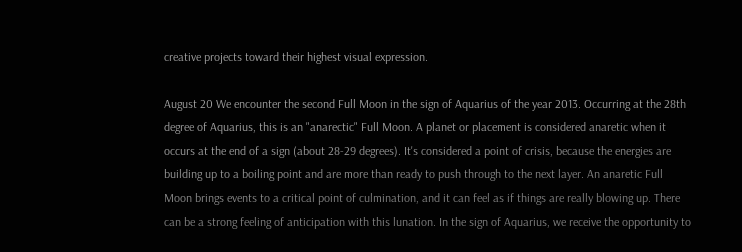creative projects toward their highest visual expression.

August 20 We encounter the second Full Moon in the sign of Aquarius of the year 2013. Occurring at the 28th degree of Aquarius, this is an "anarectic" Full Moon. A planet or placement is considered anaretic when it occurs at the end of a sign (about 28-29 degrees). It's considered a point of crisis, because the energies are building up to a boiling point and are more than ready to push through to the next layer. An anaretic Full Moon brings events to a critical point of culmination, and it can feel as if things are really blowing up. There can be a strong feeling of anticipation with this lunation. In the sign of Aquarius, we receive the opportunity to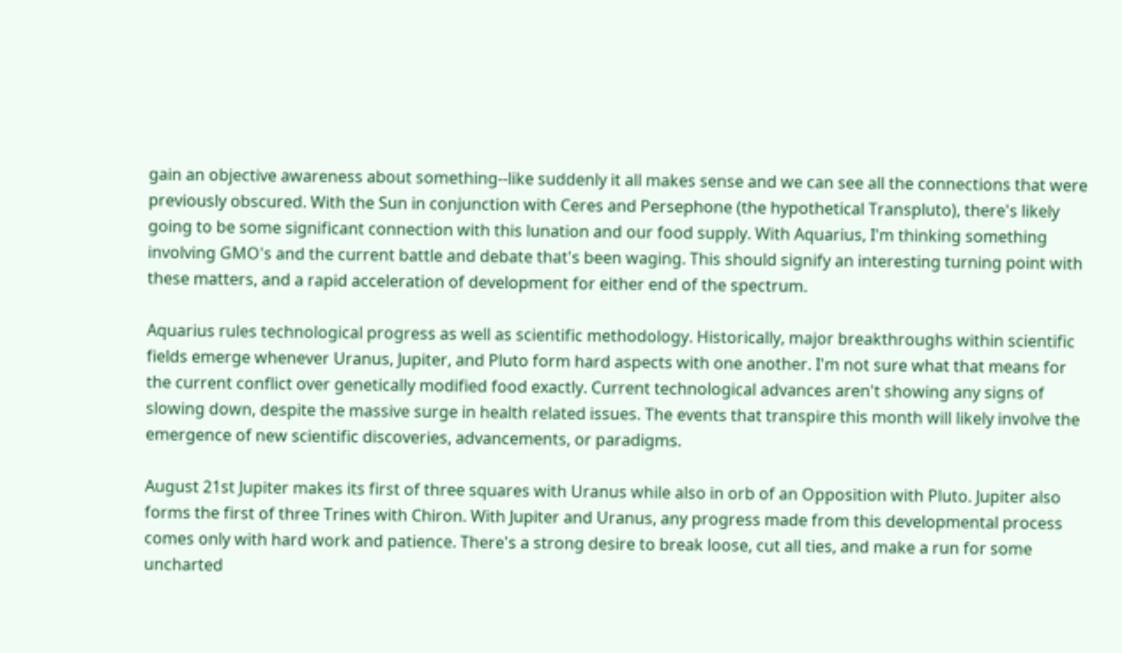gain an objective awareness about something--like suddenly it all makes sense and we can see all the connections that were previously obscured. With the Sun in conjunction with Ceres and Persephone (the hypothetical Transpluto), there's likely going to be some significant connection with this lunation and our food supply. With Aquarius, I'm thinking something involving GMO's and the current battle and debate that's been waging. This should signify an interesting turning point with these matters, and a rapid acceleration of development for either end of the spectrum.

Aquarius rules technological progress as well as scientific methodology. Historically, major breakthroughs within scientific fields emerge whenever Uranus, Jupiter, and Pluto form hard aspects with one another. I'm not sure what that means for the current conflict over genetically modified food exactly. Current technological advances aren't showing any signs of slowing down, despite the massive surge in health related issues. The events that transpire this month will likely involve the emergence of new scientific discoveries, advancements, or paradigms.

August 21st Jupiter makes its first of three squares with Uranus while also in orb of an Opposition with Pluto. Jupiter also forms the first of three Trines with Chiron. With Jupiter and Uranus, any progress made from this developmental process comes only with hard work and patience. There's a strong desire to break loose, cut all ties, and make a run for some uncharted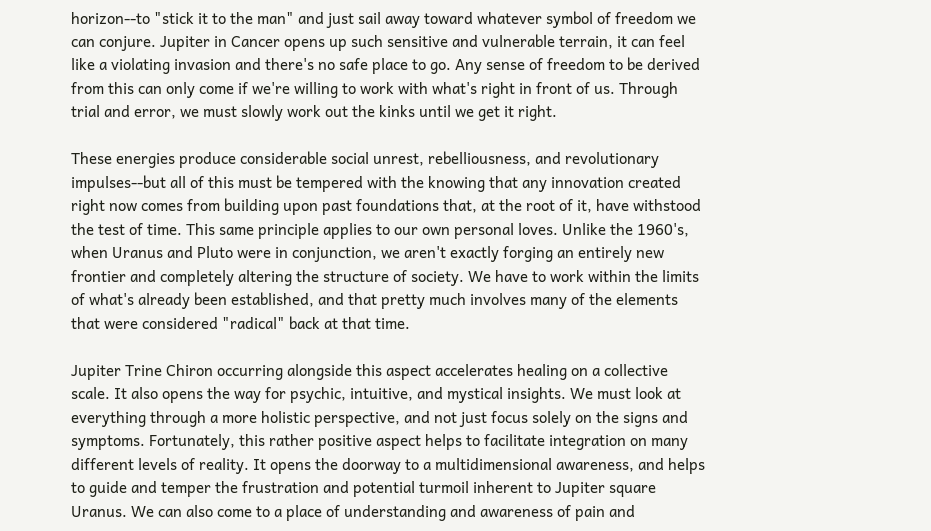horizon--to "stick it to the man" and just sail away toward whatever symbol of freedom we can conjure. Jupiter in Cancer opens up such sensitive and vulnerable terrain, it can feel like a violating invasion and there's no safe place to go. Any sense of freedom to be derived from this can only come if we're willing to work with what's right in front of us. Through trial and error, we must slowly work out the kinks until we get it right.

These energies produce considerable social unrest, rebelliousness, and revolutionary impulses--but all of this must be tempered with the knowing that any innovation created right now comes from building upon past foundations that, at the root of it, have withstood the test of time. This same principle applies to our own personal loves. Unlike the 1960's, when Uranus and Pluto were in conjunction, we aren't exactly forging an entirely new frontier and completely altering the structure of society. We have to work within the limits of what's already been established, and that pretty much involves many of the elements that were considered "radical" back at that time.

Jupiter Trine Chiron occurring alongside this aspect accelerates healing on a collective scale. It also opens the way for psychic, intuitive, and mystical insights. We must look at everything through a more holistic perspective, and not just focus solely on the signs and symptoms. Fortunately, this rather positive aspect helps to facilitate integration on many different levels of reality. It opens the doorway to a multidimensional awareness, and helps to guide and temper the frustration and potential turmoil inherent to Jupiter square Uranus. We can also come to a place of understanding and awareness of pain and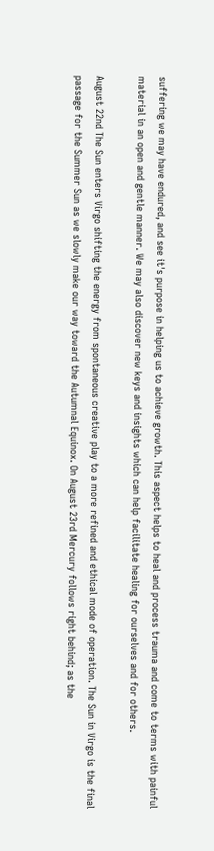suffering we may have endured, and see it's purpose in helping us to achieve growth. This aspect helps to heal and process trauma and come to terms with painful material in an open and gentle manner. We may also discover new keys and insights which can help facilitate healing for ourselves and for others.

August 22nd The Sun enters Virgo shifting the energy from spontaneous creative play to a more refined and ethical mode of operation. The Sun in Virgo is the final passage for the Summer Sun as we slowly make our way toward the Autumnal Equinox. On August 23rd Mercury follows right behind; as the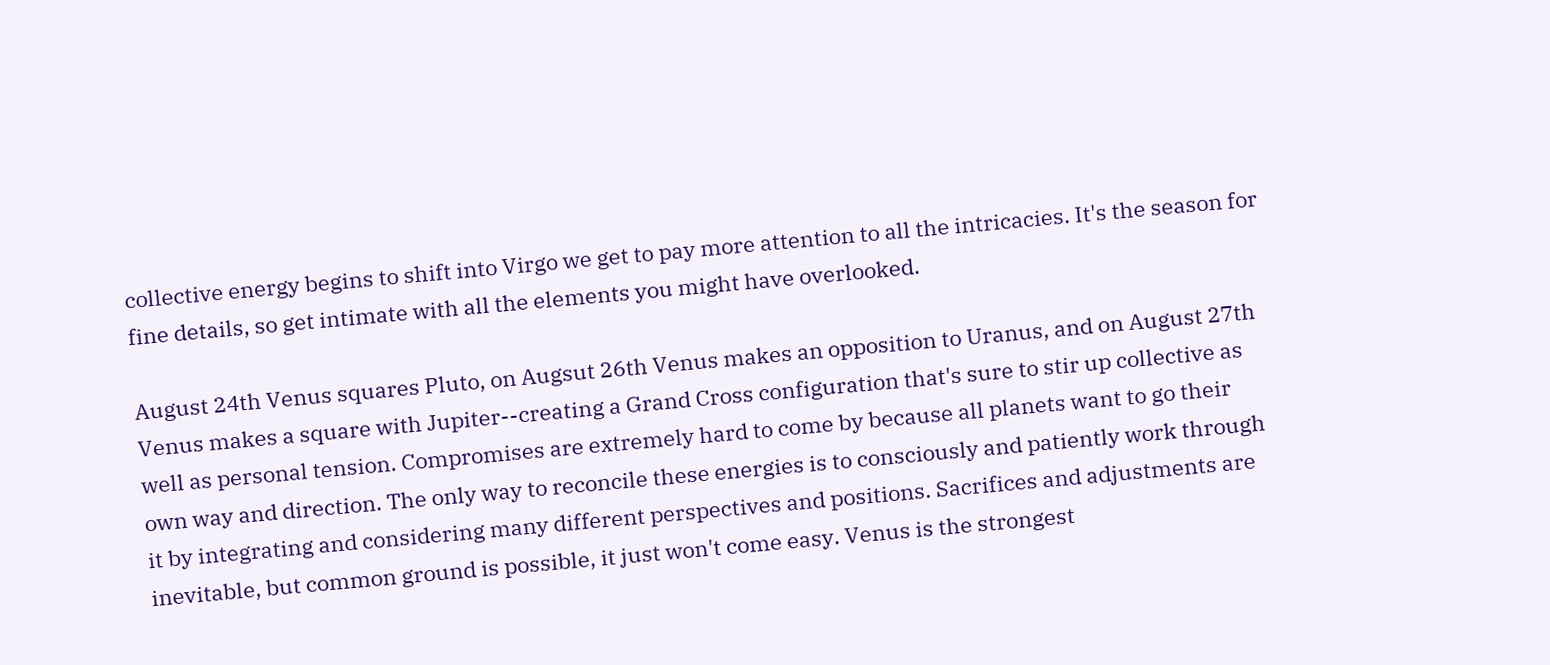collective energy begins to shift into Virgo we get to pay more attention to all the intricacies. It's the season for fine details, so get intimate with all the elements you might have overlooked.

August 24th Venus squares Pluto, on Augsut 26th Venus makes an opposition to Uranus, and on August 27th Venus makes a square with Jupiter--creating a Grand Cross configuration that's sure to stir up collective as well as personal tension. Compromises are extremely hard to come by because all planets want to go their own way and direction. The only way to reconcile these energies is to consciously and patiently work through it by integrating and considering many different perspectives and positions. Sacrifices and adjustments are inevitable, but common ground is possible, it just won't come easy. Venus is the strongest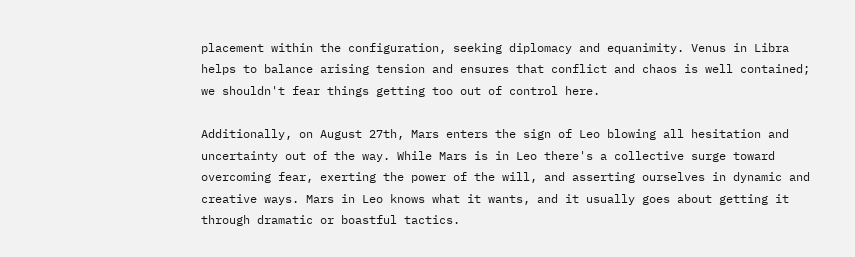placement within the configuration, seeking diplomacy and equanimity. Venus in Libra helps to balance arising tension and ensures that conflict and chaos is well contained; we shouldn't fear things getting too out of control here.

Additionally, on August 27th, Mars enters the sign of Leo blowing all hesitation and uncertainty out of the way. While Mars is in Leo there's a collective surge toward overcoming fear, exerting the power of the will, and asserting ourselves in dynamic and creative ways. Mars in Leo knows what it wants, and it usually goes about getting it through dramatic or boastful tactics.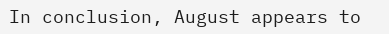In conclusion, August appears to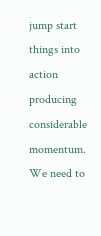jump start things into action producing considerable momentum. We need to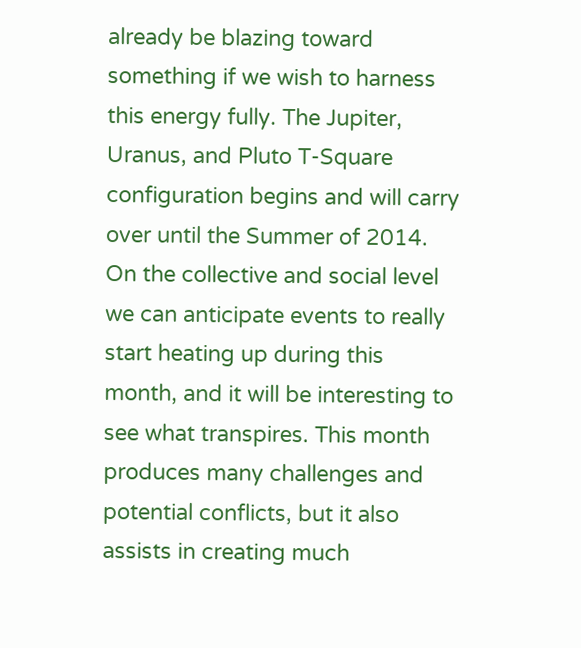already be blazing toward something if we wish to harness this energy fully. The Jupiter, Uranus, and Pluto T-Square configuration begins and will carry over until the Summer of 2014. On the collective and social level we can anticipate events to really start heating up during this month, and it will be interesting to see what transpires. This month produces many challenges and potential conflicts, but it also assists in creating much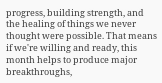progress, building strength, and the healing of things we never thought were possible. That means if we're willing and ready, this month helps to produce major breakthroughs,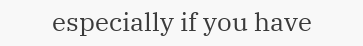especially if you have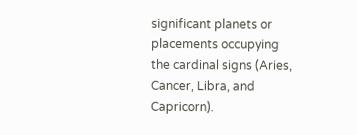significant planets or placements occupying the cardinal signs (Aries, Cancer, Libra, and Capricorn).